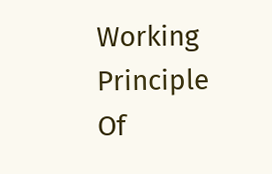Working Principle Of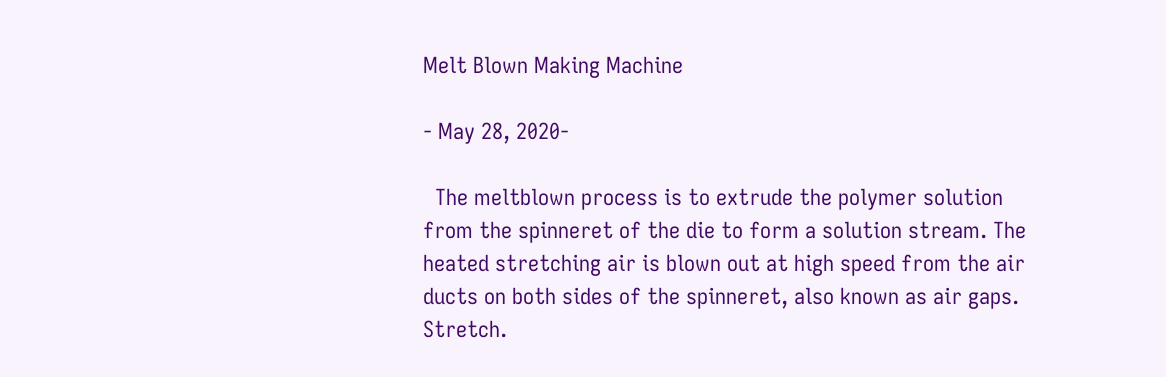Melt Blown Making Machine

- May 28, 2020-

  The meltblown process is to extrude the polymer solution from the spinneret of the die to form a solution stream. The heated stretching air is blown out at high speed from the air ducts on both sides of the spinneret, also known as air gaps. Stretch.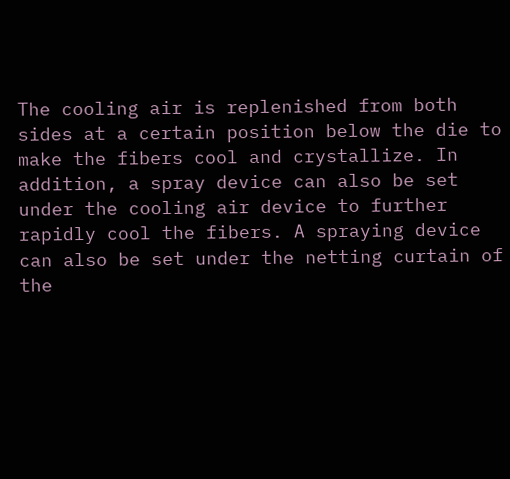The cooling air is replenished from both sides at a certain position below the die to make the fibers cool and crystallize. In addition, a spray device can also be set under the cooling air device to further rapidly cool the fibers. A spraying device can also be set under the netting curtain of the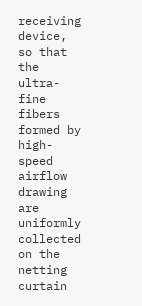receiving device, so that the ultra-fine fibers formed by high-speed airflow drawing are uniformly collected on the netting curtain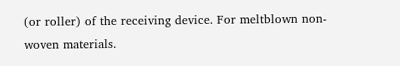(or roller) of the receiving device. For meltblown non-woven materials.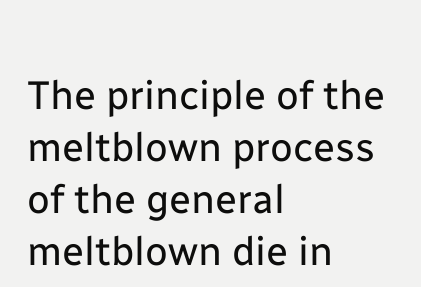The principle of the meltblown process of the general meltblown die in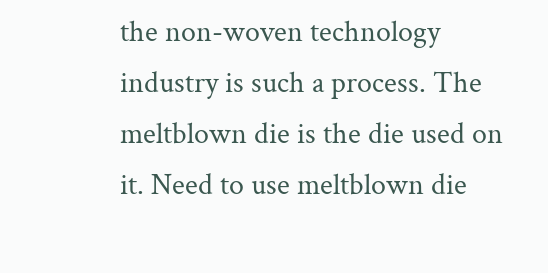the non-woven technology industry is such a process. The meltblown die is the die used on it. Need to use meltblown die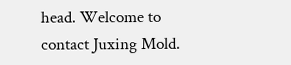head. Welcome to contact Juxing Mold.